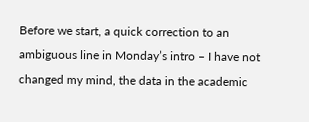Before we start, a quick correction to an ambiguous line in Monday’s intro – I have not changed my mind, the data in the academic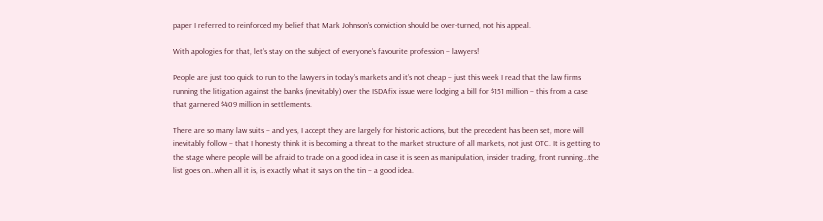paper I referred to reinforced my belief that Mark Johnson’s conviction should be over-turned, not his appeal.

With apologies for that, let’s stay on the subject of everyone’s favourite profession – lawyers!

People are just too quick to run to the lawyers in today’s markets and it’s not cheap – just this week I read that the law firms running the litigation against the banks (inevitably) over the ISDAfix issue were lodging a bill for $151 million – this from a case that garnered $409 million in settlements.

There are so many law suits – and yes, I accept they are largely for historic actions, but the precedent has been set, more will inevitably follow – that I honesty think it is becoming a threat to the market structure of all markets, not just OTC. It is getting to the stage where people will be afraid to trade on a good idea in case it is seen as manipulation, insider trading, front running…the list goes on…when all it is, is exactly what it says on the tin – a good idea.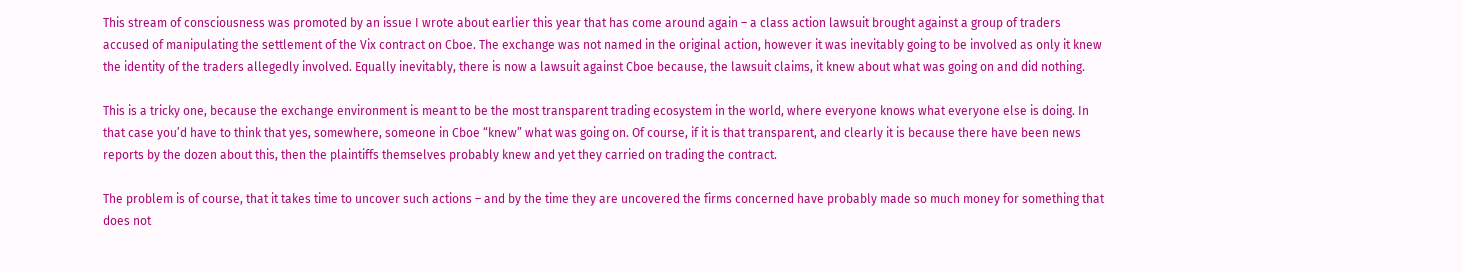This stream of consciousness was promoted by an issue I wrote about earlier this year that has come around again – a class action lawsuit brought against a group of traders accused of manipulating the settlement of the Vix contract on Cboe. The exchange was not named in the original action, however it was inevitably going to be involved as only it knew the identity of the traders allegedly involved. Equally inevitably, there is now a lawsuit against Cboe because, the lawsuit claims, it knew about what was going on and did nothing.

This is a tricky one, because the exchange environment is meant to be the most transparent trading ecosystem in the world, where everyone knows what everyone else is doing. In that case you’d have to think that yes, somewhere, someone in Cboe “knew” what was going on. Of course, if it is that transparent, and clearly it is because there have been news reports by the dozen about this, then the plaintiffs themselves probably knew and yet they carried on trading the contract.

The problem is of course, that it takes time to uncover such actions – and by the time they are uncovered the firms concerned have probably made so much money for something that does not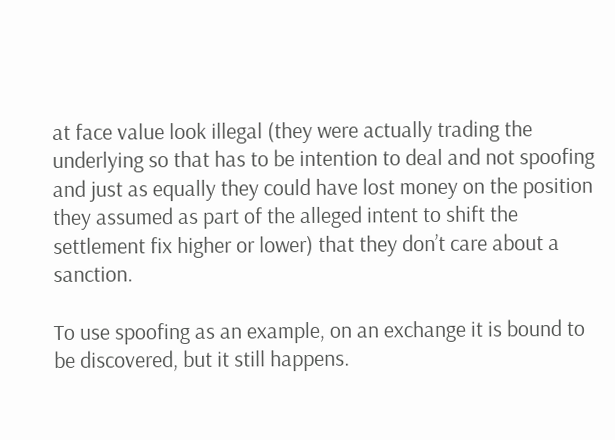at face value look illegal (they were actually trading the underlying so that has to be intention to deal and not spoofing and just as equally they could have lost money on the position they assumed as part of the alleged intent to shift the settlement fix higher or lower) that they don’t care about a sanction.

To use spoofing as an example, on an exchange it is bound to be discovered, but it still happens.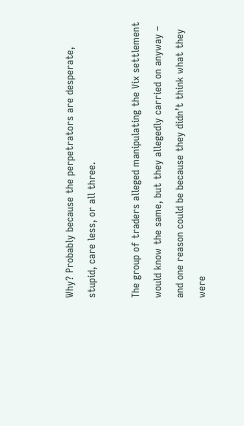Why? Probably because the perpetrators are desperate, stupid, care less, or all three.

The group of traders alleged manipulating the Vix settlement would know the same, but they allegedly carried on anyway – and one reason could be because they didn’t think what they were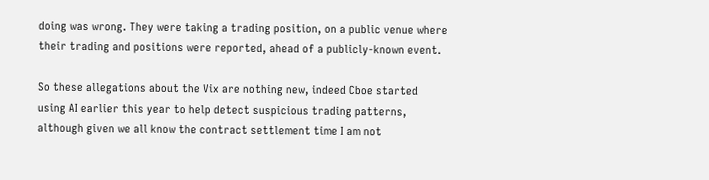doing was wrong. They were taking a trading position, on a public venue where their trading and positions were reported, ahead of a publicly-known event.

So these allegations about the Vix are nothing new, indeed Cboe started using AI earlier this year to help detect suspicious trading patterns, although given we all know the contract settlement time I am not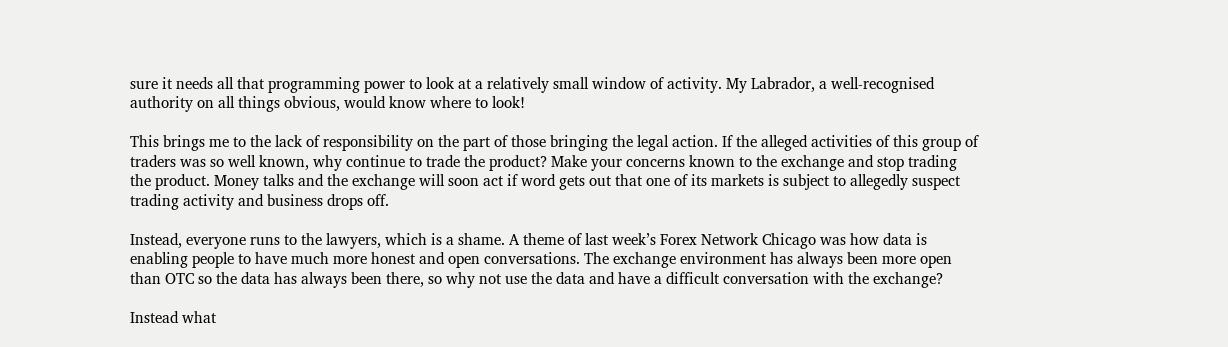sure it needs all that programming power to look at a relatively small window of activity. My Labrador, a well-recognised authority on all things obvious, would know where to look!

This brings me to the lack of responsibility on the part of those bringing the legal action. If the alleged activities of this group of traders was so well known, why continue to trade the product? Make your concerns known to the exchange and stop trading the product. Money talks and the exchange will soon act if word gets out that one of its markets is subject to allegedly suspect trading activity and business drops off.

Instead, everyone runs to the lawyers, which is a shame. A theme of last week’s Forex Network Chicago was how data is enabling people to have much more honest and open conversations. The exchange environment has always been more open than OTC so the data has always been there, so why not use the data and have a difficult conversation with the exchange?

Instead what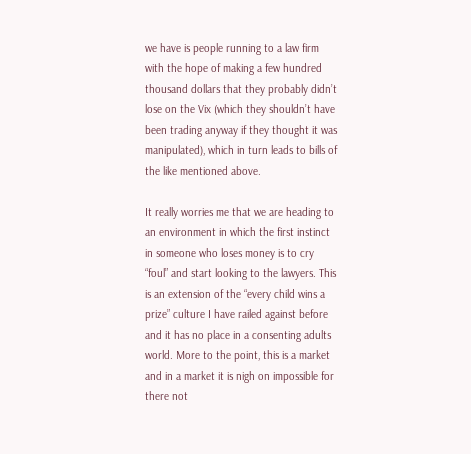we have is people running to a law firm with the hope of making a few hundred thousand dollars that they probably didn’t lose on the Vix (which they shouldn’t have been trading anyway if they thought it was manipulated), which in turn leads to bills of the like mentioned above.

It really worries me that we are heading to an environment in which the first instinct in someone who loses money is to cry “foul” and start looking to the lawyers. This is an extension of the “every child wins a prize” culture I have railed against before and it has no place in a consenting adults world. More to the point, this is a market and in a market it is nigh on impossible for there not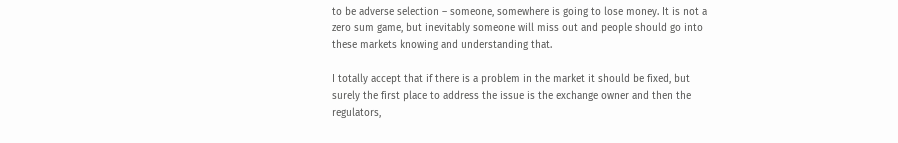to be adverse selection – someone, somewhere is going to lose money. It is not a zero sum game, but inevitably someone will miss out and people should go into these markets knowing and understanding that.

I totally accept that if there is a problem in the market it should be fixed, but surely the first place to address the issue is the exchange owner and then the regulators,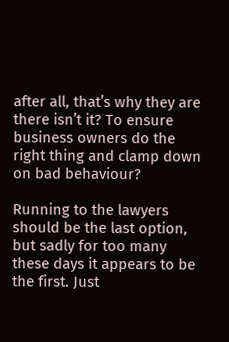after all, that’s why they are there isn’t it? To ensure business owners do the right thing and clamp down on bad behaviour?

Running to the lawyers should be the last option, but sadly for too many these days it appears to be the first. Just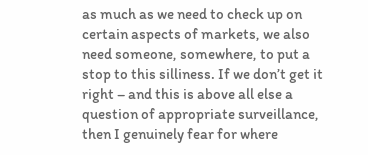as much as we need to check up on certain aspects of markets, we also need someone, somewhere, to put a stop to this silliness. If we don’t get it right – and this is above all else a question of appropriate surveillance, then I genuinely fear for where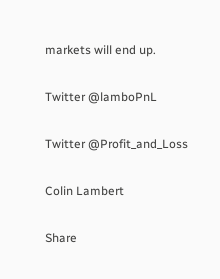markets will end up.

Twitter @lamboPnL

Twitter @Profit_and_Loss

Colin Lambert

Share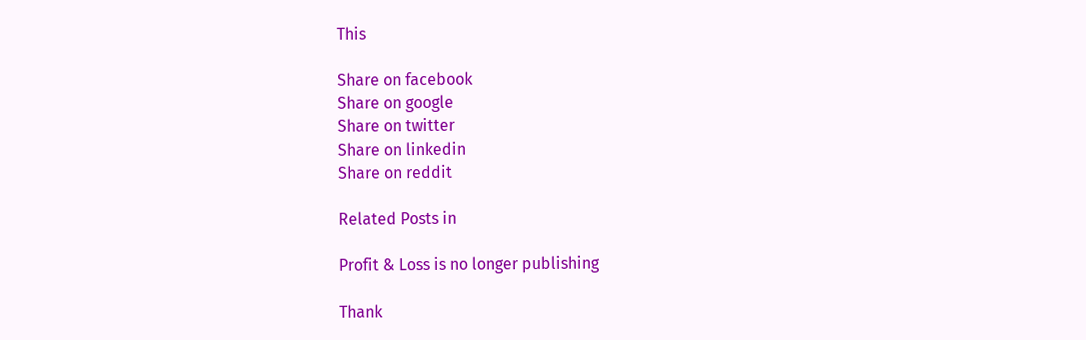This

Share on facebook
Share on google
Share on twitter
Share on linkedin
Share on reddit

Related Posts in

Profit & Loss is no longer publishing

Thank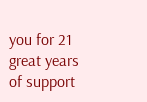you for 21 great years of support